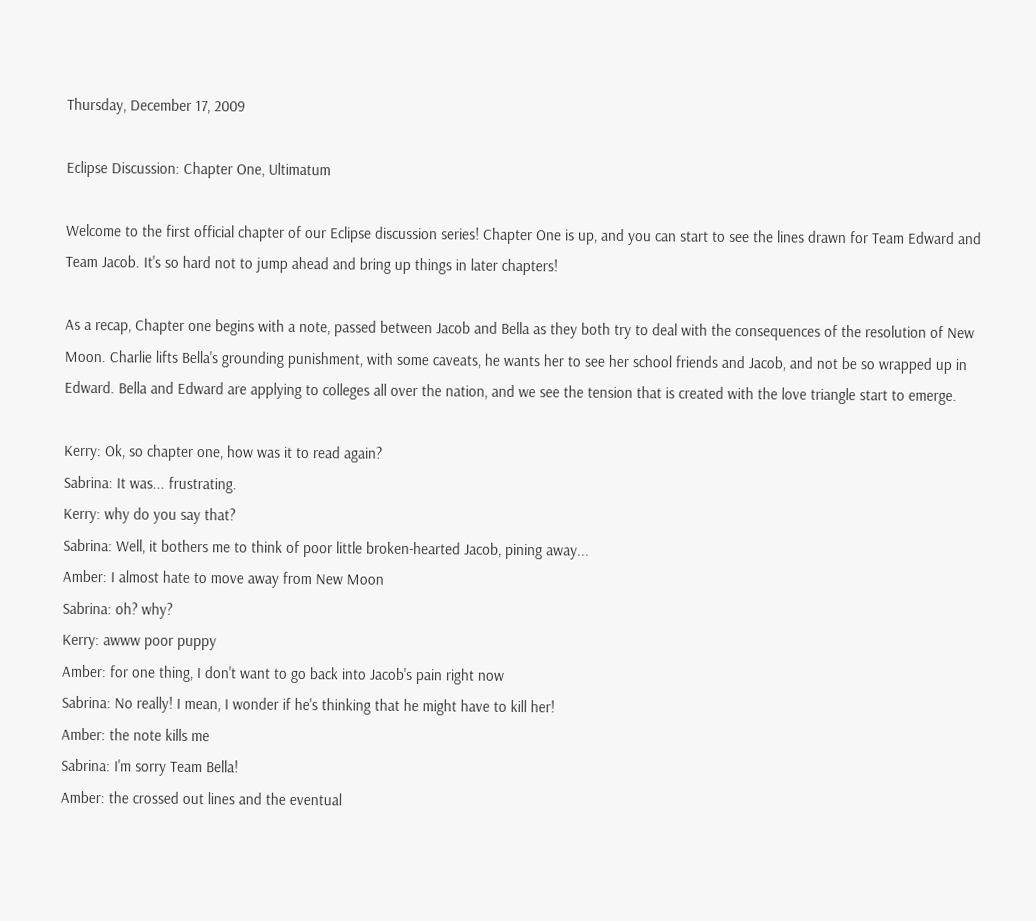Thursday, December 17, 2009

Eclipse Discussion: Chapter One, Ultimatum

Welcome to the first official chapter of our Eclipse discussion series! Chapter One is up, and you can start to see the lines drawn for Team Edward and Team Jacob. It's so hard not to jump ahead and bring up things in later chapters!

As a recap, Chapter one begins with a note, passed between Jacob and Bella as they both try to deal with the consequences of the resolution of New Moon. Charlie lifts Bella's grounding punishment, with some caveats, he wants her to see her school friends and Jacob, and not be so wrapped up in Edward. Bella and Edward are applying to colleges all over the nation, and we see the tension that is created with the love triangle start to emerge.

Kerry: Ok, so chapter one, how was it to read again?
Sabrina: It was... frustrating.
Kerry: why do you say that?
Sabrina: Well, it bothers me to think of poor little broken-hearted Jacob, pining away...
Amber: I almost hate to move away from New Moon
Sabrina: oh? why?
Kerry: awww poor puppy
Amber: for one thing, I don't want to go back into Jacob's pain right now
Sabrina: No really! I mean, I wonder if he's thinking that he might have to kill her!
Amber: the note kills me
Sabrina: I'm sorry Team Bella!
Amber: the crossed out lines and the eventual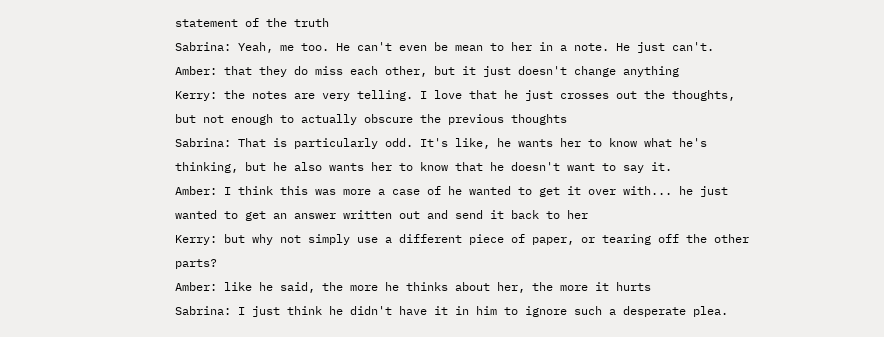statement of the truth
Sabrina: Yeah, me too. He can't even be mean to her in a note. He just can't.
Amber: that they do miss each other, but it just doesn't change anything
Kerry: the notes are very telling. I love that he just crosses out the thoughts, but not enough to actually obscure the previous thoughts
Sabrina: That is particularly odd. It's like, he wants her to know what he's thinking, but he also wants her to know that he doesn't want to say it.
Amber: I think this was more a case of he wanted to get it over with... he just wanted to get an answer written out and send it back to her
Kerry: but why not simply use a different piece of paper, or tearing off the other parts?
Amber: like he said, the more he thinks about her, the more it hurts
Sabrina: I just think he didn't have it in him to ignore such a desperate plea.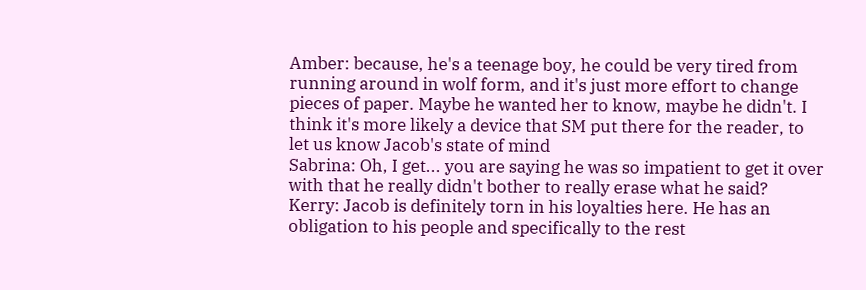Amber: because, he's a teenage boy, he could be very tired from running around in wolf form, and it's just more effort to change pieces of paper. Maybe he wanted her to know, maybe he didn't. I think it's more likely a device that SM put there for the reader, to let us know Jacob's state of mind
Sabrina: Oh, I get... you are saying he was so impatient to get it over with that he really didn't bother to really erase what he said?
Kerry: Jacob is definitely torn in his loyalties here. He has an obligation to his people and specifically to the rest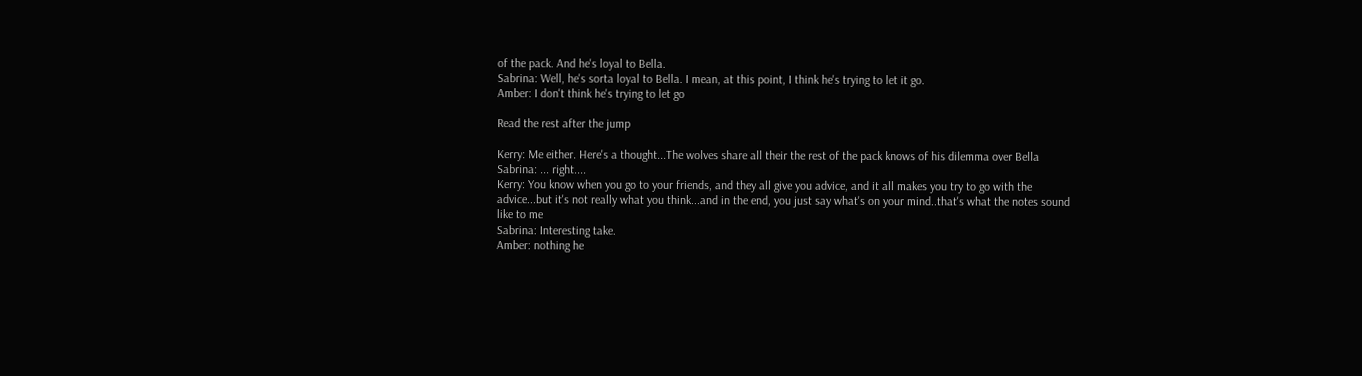of the pack. And he's loyal to Bella.
Sabrina: Well, he's sorta loyal to Bella. I mean, at this point, I think he's trying to let it go.
Amber: I don't think he's trying to let go

Read the rest after the jump

Kerry: Me either. Here's a thought...The wolves share all their the rest of the pack knows of his dilemma over Bella
Sabrina: ... right....
Kerry: You know when you go to your friends, and they all give you advice, and it all makes you try to go with the advice...but it's not really what you think...and in the end, you just say what's on your mind..that's what the notes sound like to me
Sabrina: Interesting take.
Amber: nothing he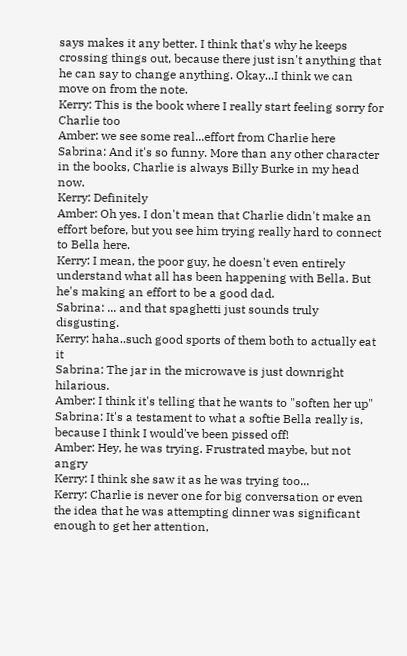says makes it any better. I think that's why he keeps crossing things out, because there just isn't anything that he can say to change anything. Okay...I think we can move on from the note.
Kerry: This is the book where I really start feeling sorry for Charlie too
Amber: we see some real...effort from Charlie here
Sabrina: And it's so funny. More than any other character in the books, Charlie is always Billy Burke in my head now.
Kerry: Definitely
Amber: Oh yes. I don't mean that Charlie didn't make an effort before, but you see him trying really hard to connect to Bella here.
Kerry: I mean, the poor guy, he doesn't even entirely understand what all has been happening with Bella. But he's making an effort to be a good dad.
Sabrina: ... and that spaghetti just sounds truly disgusting.
Kerry: haha..such good sports of them both to actually eat it
Sabrina: The jar in the microwave is just downright hilarious.
Amber: I think it's telling that he wants to "soften her up"
Sabrina: It's a testament to what a softie Bella really is, because I think I would've been pissed off!
Amber: Hey, he was trying. Frustrated maybe, but not angry
Kerry: I think she saw it as he was trying too...
Kerry: Charlie is never one for big conversation or even the idea that he was attempting dinner was significant enough to get her attention,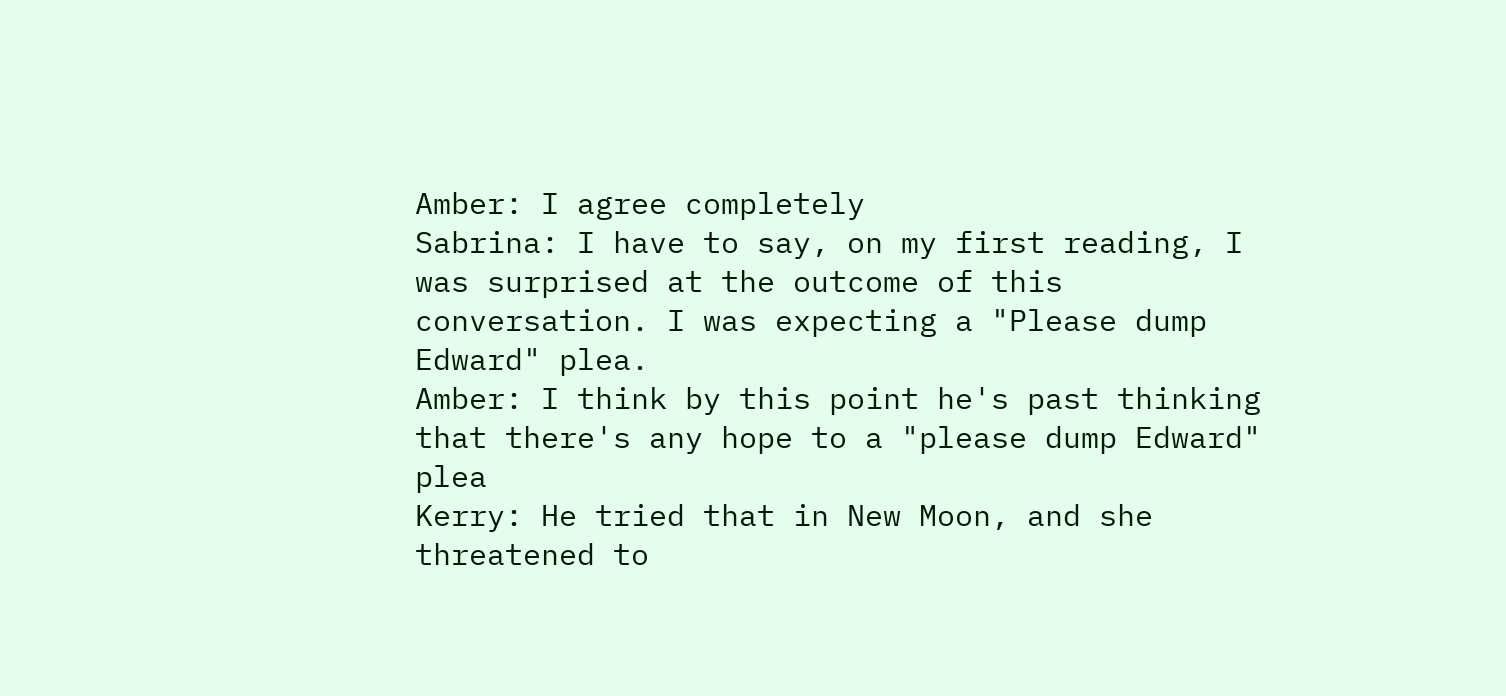Amber: I agree completely
Sabrina: I have to say, on my first reading, I was surprised at the outcome of this conversation. I was expecting a "Please dump Edward" plea.
Amber: I think by this point he's past thinking that there's any hope to a "please dump Edward" plea
Kerry: He tried that in New Moon, and she threatened to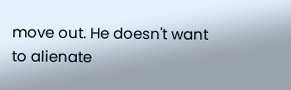move out. He doesn't want to alienate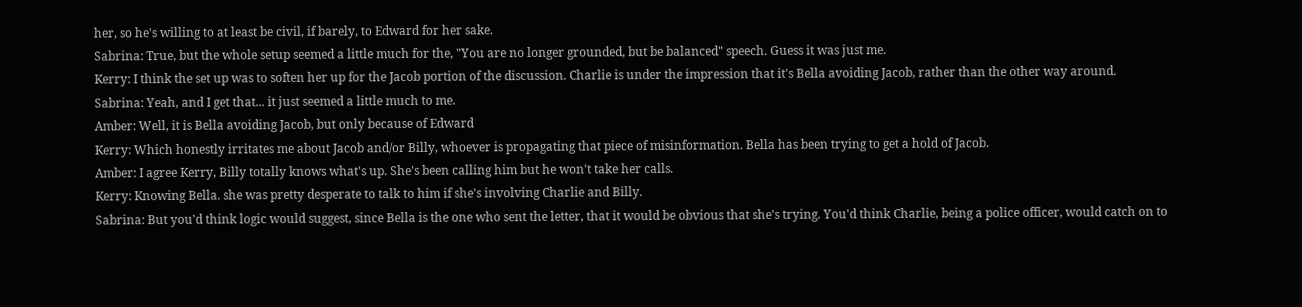her, so he's willing to at least be civil, if barely, to Edward for her sake.
Sabrina: True, but the whole setup seemed a little much for the, "You are no longer grounded, but be balanced" speech. Guess it was just me.
Kerry: I think the set up was to soften her up for the Jacob portion of the discussion. Charlie is under the impression that it's Bella avoiding Jacob, rather than the other way around.
Sabrina: Yeah, and I get that... it just seemed a little much to me.
Amber: Well, it is Bella avoiding Jacob, but only because of Edward
Kerry: Which honestly irritates me about Jacob and/or Billy, whoever is propagating that piece of misinformation. Bella has been trying to get a hold of Jacob.
Amber: I agree Kerry, Billy totally knows what's up. She's been calling him but he won't take her calls.
Kerry: Knowing Bella. she was pretty desperate to talk to him if she's involving Charlie and Billy.
Sabrina: But you'd think logic would suggest, since Bella is the one who sent the letter, that it would be obvious that she's trying. You'd think Charlie, being a police officer, would catch on to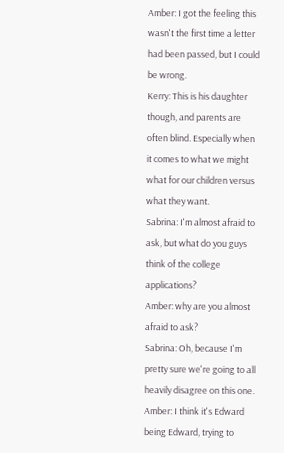Amber: I got the feeling this wasn't the first time a letter had been passed, but I could be wrong.
Kerry: This is his daughter though, and parents are often blind. Especially when it comes to what we might what for our children versus what they want.
Sabrina: I'm almost afraid to ask, but what do you guys think of the college applications?
Amber: why are you almost afraid to ask?
Sabrina: Oh, because I'm pretty sure we're going to all heavily disagree on this one.
Amber: I think it's Edward being Edward, trying to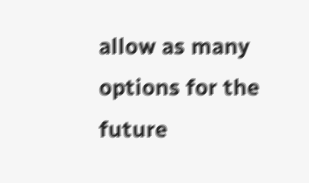allow as many options for the future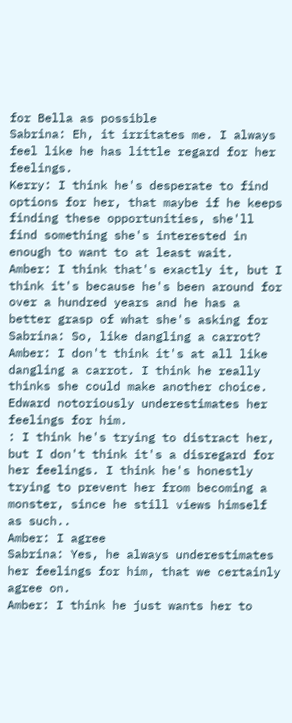for Bella as possible
Sabrina: Eh, it irritates me. I always feel like he has little regard for her feelings.
Kerry: I think he's desperate to find options for her, that maybe if he keeps finding these opportunities, she'll find something she's interested in enough to want to at least wait.
Amber: I think that's exactly it, but I think it's because he's been around for over a hundred years and he has a better grasp of what she's asking for
Sabrina: So, like dangling a carrot?
Amber: I don't think it's at all like dangling a carrot. I think he really thinks she could make another choice. Edward notoriously underestimates her feelings for him.
: I think he's trying to distract her, but I don't think it's a disregard for her feelings. I think he's honestly trying to prevent her from becoming a monster, since he still views himself as such..
Amber: I agree
Sabrina: Yes, he always underestimates her feelings for him, that we certainly agree on.
Amber: I think he just wants her to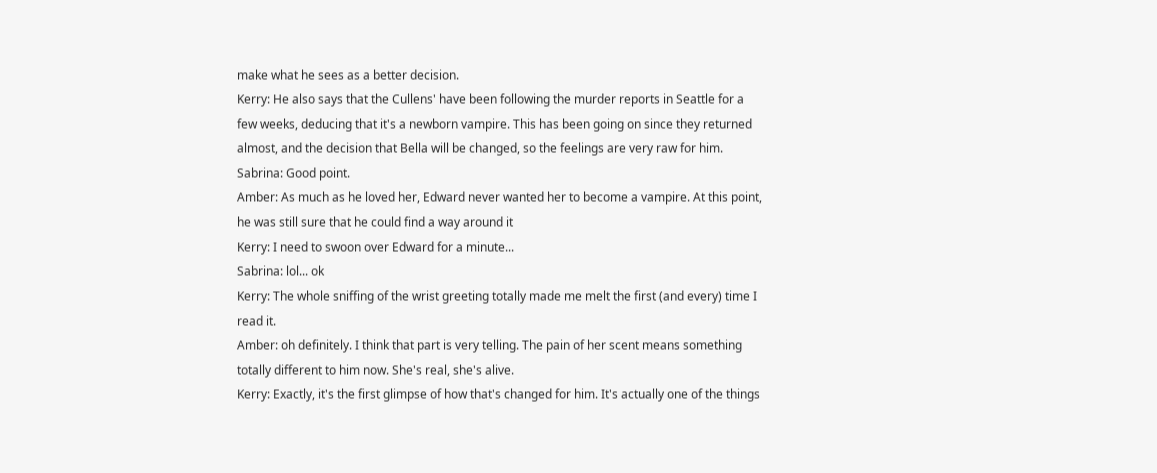make what he sees as a better decision.
Kerry: He also says that the Cullens' have been following the murder reports in Seattle for a few weeks, deducing that it's a newborn vampire. This has been going on since they returned almost, and the decision that Bella will be changed, so the feelings are very raw for him.
Sabrina: Good point.
Amber: As much as he loved her, Edward never wanted her to become a vampire. At this point, he was still sure that he could find a way around it
Kerry: I need to swoon over Edward for a minute...
Sabrina: lol... ok
Kerry: The whole sniffing of the wrist greeting totally made me melt the first (and every) time I read it.
Amber: oh definitely. I think that part is very telling. The pain of her scent means something totally different to him now. She's real, she's alive.
Kerry: Exactly, it's the first glimpse of how that's changed for him. It's actually one of the things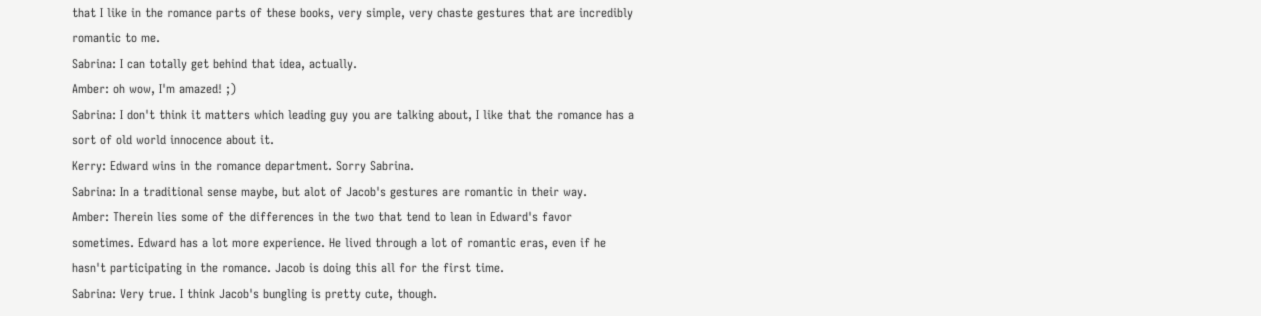that I like in the romance parts of these books, very simple, very chaste gestures that are incredibly romantic to me.
Sabrina: I can totally get behind that idea, actually.
Amber: oh wow, I'm amazed! ;)
Sabrina: I don't think it matters which leading guy you are talking about, I like that the romance has a sort of old world innocence about it.
Kerry: Edward wins in the romance department. Sorry Sabrina.
Sabrina: In a traditional sense maybe, but alot of Jacob's gestures are romantic in their way.
Amber: Therein lies some of the differences in the two that tend to lean in Edward's favor sometimes. Edward has a lot more experience. He lived through a lot of romantic eras, even if he hasn't participating in the romance. Jacob is doing this all for the first time.
Sabrina: Very true. I think Jacob's bungling is pretty cute, though.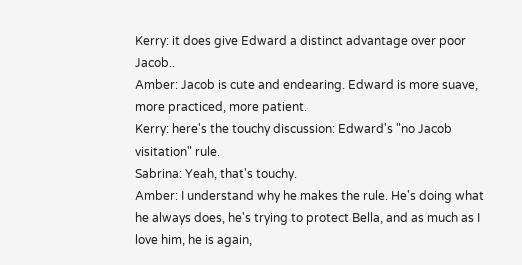Kerry: it does give Edward a distinct advantage over poor Jacob..
Amber: Jacob is cute and endearing. Edward is more suave, more practiced, more patient.
Kerry: here's the touchy discussion: Edward's "no Jacob visitation" rule.
Sabrina: Yeah, that's touchy.
Amber: I understand why he makes the rule. He's doing what he always does, he's trying to protect Bella, and as much as I love him, he is again,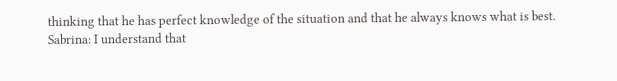thinking that he has perfect knowledge of the situation and that he always knows what is best.
Sabrina: I understand that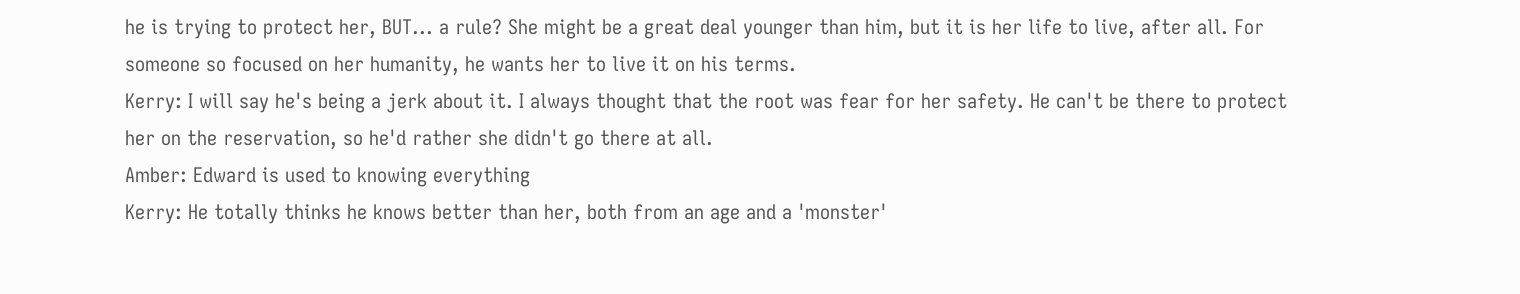he is trying to protect her, BUT... a rule? She might be a great deal younger than him, but it is her life to live, after all. For someone so focused on her humanity, he wants her to live it on his terms.
Kerry: I will say he's being a jerk about it. I always thought that the root was fear for her safety. He can't be there to protect her on the reservation, so he'd rather she didn't go there at all.
Amber: Edward is used to knowing everything
Kerry: He totally thinks he knows better than her, both from an age and a 'monster'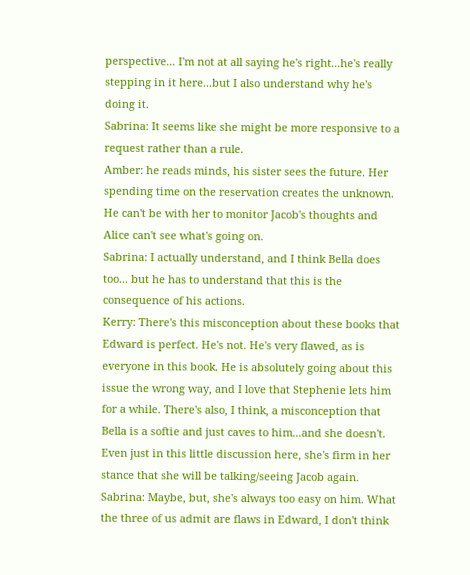perspective... I'm not at all saying he's right...he's really stepping in it here...but I also understand why he's doing it.
Sabrina: It seems like she might be more responsive to a request rather than a rule.
Amber: he reads minds, his sister sees the future. Her spending time on the reservation creates the unknown. He can't be with her to monitor Jacob's thoughts and Alice can't see what's going on.
Sabrina: I actually understand, and I think Bella does too... but he has to understand that this is the consequence of his actions.
Kerry: There's this misconception about these books that Edward is perfect. He's not. He's very flawed, as is everyone in this book. He is absolutely going about this issue the wrong way, and I love that Stephenie lets him for a while. There's also, I think, a misconception that Bella is a softie and just caves to him...and she doesn't. Even just in this little discussion here, she's firm in her stance that she will be talking/seeing Jacob again.
Sabrina: Maybe, but, she's always too easy on him. What the three of us admit are flaws in Edward, I don't think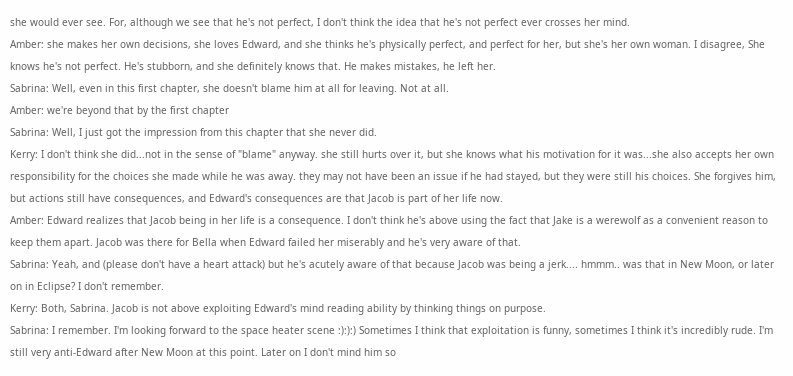she would ever see. For, although we see that he's not perfect, I don't think the idea that he's not perfect ever crosses her mind.
Amber: she makes her own decisions, she loves Edward, and she thinks he's physically perfect, and perfect for her, but she's her own woman. I disagree, She knows he's not perfect. He's stubborn, and she definitely knows that. He makes mistakes, he left her.
Sabrina: Well, even in this first chapter, she doesn't blame him at all for leaving. Not at all.
Amber: we're beyond that by the first chapter
Sabrina: Well, I just got the impression from this chapter that she never did.
Kerry: I don't think she did...not in the sense of "blame" anyway. she still hurts over it, but she knows what his motivation for it was...she also accepts her own responsibility for the choices she made while he was away. they may not have been an issue if he had stayed, but they were still his choices. She forgives him, but actions still have consequences, and Edward's consequences are that Jacob is part of her life now.
Amber: Edward realizes that Jacob being in her life is a consequence. I don't think he's above using the fact that Jake is a werewolf as a convenient reason to keep them apart. Jacob was there for Bella when Edward failed her miserably and he's very aware of that.
Sabrina: Yeah, and (please don't have a heart attack) but he's acutely aware of that because Jacob was being a jerk.... hmmm.. was that in New Moon, or later on in Eclipse? I don't remember.
Kerry: Both, Sabrina. Jacob is not above exploiting Edward's mind reading ability by thinking things on purpose.
Sabrina: I remember. I'm looking forward to the space heater scene :):):) Sometimes I think that exploitation is funny, sometimes I think it's incredibly rude. I'm still very anti-Edward after New Moon at this point. Later on I don't mind him so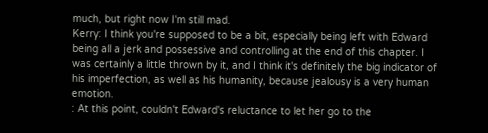much, but right now I'm still mad.
Kerry: I think you're supposed to be a bit, especially being left with Edward being all a jerk and possessive and controlling at the end of this chapter. I was certainly a little thrown by it, and I think it's definitely the big indicator of his imperfection, as well as his humanity, because jealousy is a very human emotion.
: At this point, couldn't Edward's reluctance to let her go to the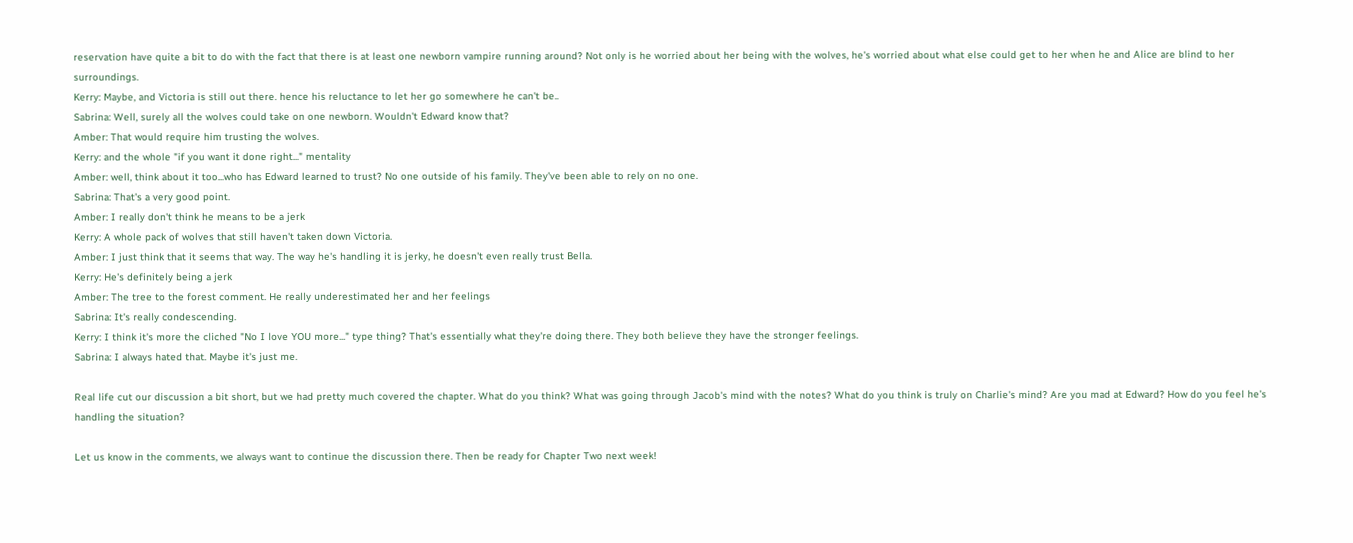reservation have quite a bit to do with the fact that there is at least one newborn vampire running around? Not only is he worried about her being with the wolves, he's worried about what else could get to her when he and Alice are blind to her surroundings.
Kerry: Maybe, and Victoria is still out there. hence his reluctance to let her go somewhere he can't be..
Sabrina: Well, surely all the wolves could take on one newborn. Wouldn't Edward know that?
Amber: That would require him trusting the wolves.
Kerry: and the whole "if you want it done right..." mentality
Amber: well, think about it too...who has Edward learned to trust? No one outside of his family. They've been able to rely on no one.
Sabrina: That's a very good point.
Amber: I really don't think he means to be a jerk
Kerry: A whole pack of wolves that still haven't taken down Victoria.
Amber: I just think that it seems that way. The way he's handling it is jerky, he doesn't even really trust Bella.
Kerry: He's definitely being a jerk
Amber: The tree to the forest comment. He really underestimated her and her feelings
Sabrina: It's really condescending.
Kerry: I think it's more the cliched "No I love YOU more..." type thing? That's essentially what they're doing there. They both believe they have the stronger feelings.
Sabrina: I always hated that. Maybe it's just me.

Real life cut our discussion a bit short, but we had pretty much covered the chapter. What do you think? What was going through Jacob's mind with the notes? What do you think is truly on Charlie's mind? Are you mad at Edward? How do you feel he's handling the situation?

Let us know in the comments, we always want to continue the discussion there. Then be ready for Chapter Two next week!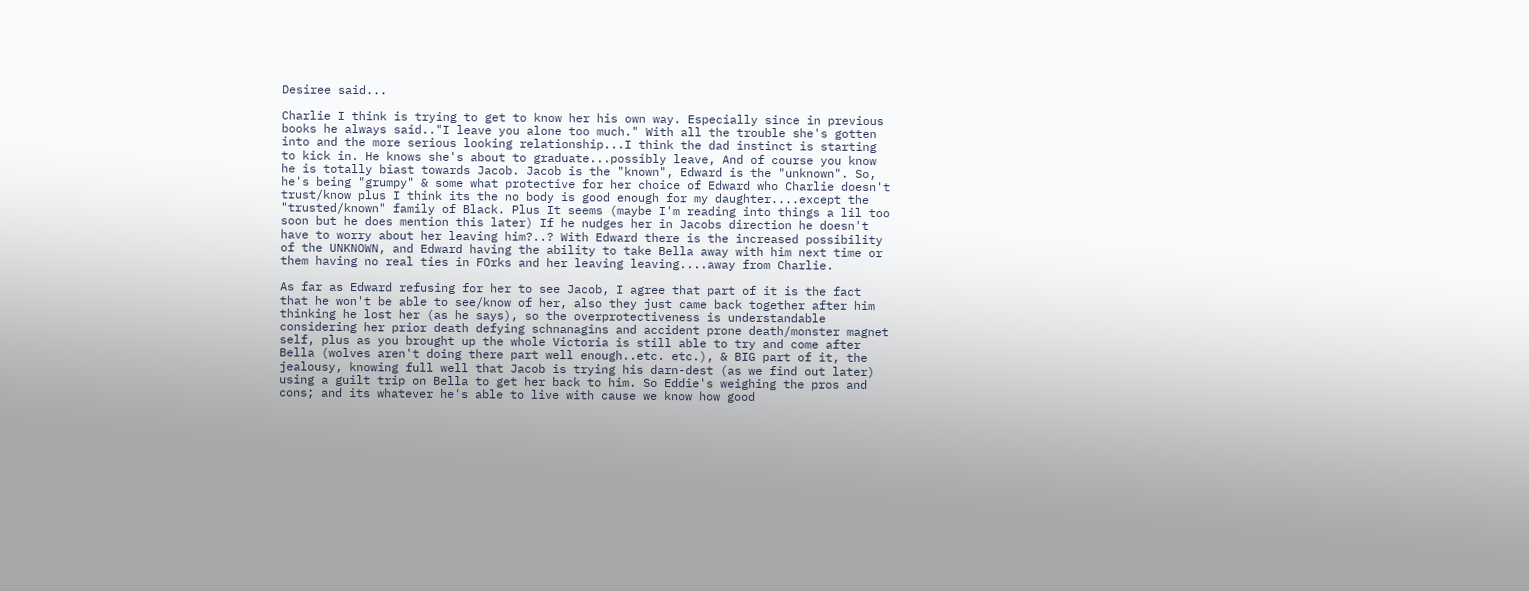Desiree said...

Charlie I think is trying to get to know her his own way. Especially since in previous books he always said.."I leave you alone too much." With all the trouble she's gotten into and the more serious looking relationship...I think the dad instinct is starting to kick in. He knows she's about to graduate...possibly leave, And of course you know he is totally biast towards Jacob. Jacob is the "known", Edward is the "unknown". So, he's being "grumpy" & some what protective for her choice of Edward who Charlie doesn't trust/know plus I think its the no body is good enough for my daughter....except the "trusted/known" family of Black. Plus It seems (maybe I'm reading into things a lil too soon but he does mention this later) If he nudges her in Jacobs direction he doesn't have to worry about her leaving him?..? With Edward there is the increased possibility of the UNKNOWN, and Edward having the ability to take Bella away with him next time or them having no real ties in FOrks and her leaving leaving....away from Charlie.

As far as Edward refusing for her to see Jacob, I agree that part of it is the fact that he won't be able to see/know of her, also they just came back together after him thinking he lost her (as he says), so the overprotectiveness is understandable considering her prior death defying schnanagins and accident prone death/monster magnet self, plus as you brought up the whole Victoria is still able to try and come after Bella (wolves aren't doing there part well enough..etc. etc.), & BIG part of it, the jealousy, knowing full well that Jacob is trying his darn-dest (as we find out later) using a guilt trip on Bella to get her back to him. So Eddie's weighing the pros and cons; and its whatever he's able to live with cause we know how good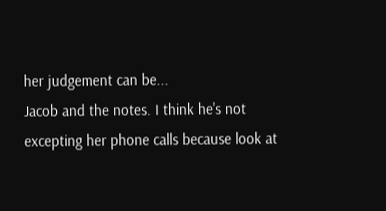her judgement can be...
Jacob and the notes. I think he's not excepting her phone calls because look at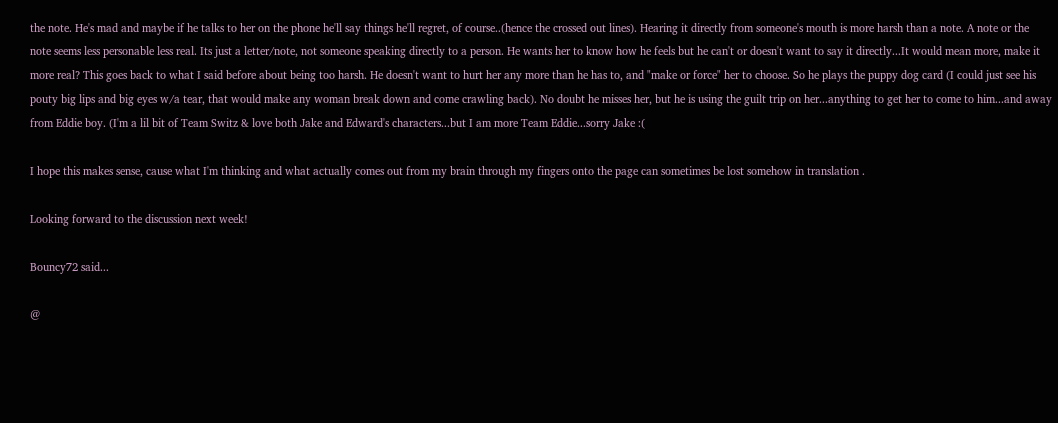the note. He's mad and maybe if he talks to her on the phone he'll say things he'll regret, of course..(hence the crossed out lines). Hearing it directly from someone's mouth is more harsh than a note. A note or the note seems less personable less real. Its just a letter/note, not someone speaking directly to a person. He wants her to know how he feels but he can't or doesn't want to say it directly...It would mean more, make it more real? This goes back to what I said before about being too harsh. He doesn't want to hurt her any more than he has to, and "make or force" her to choose. So he plays the puppy dog card (I could just see his pouty big lips and big eyes w/a tear, that would make any woman break down and come crawling back). No doubt he misses her, but he is using the guilt trip on her...anything to get her to come to him...and away from Eddie boy. (I'm a lil bit of Team Switz & love both Jake and Edward's characters...but I am more Team Eddie...sorry Jake :(

I hope this makes sense, cause what I'm thinking and what actually comes out from my brain through my fingers onto the page can sometimes be lost somehow in translation .

Looking forward to the discussion next week!

Bouncy72 said...

@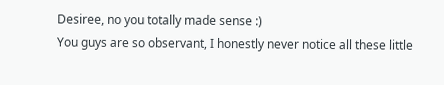Desiree, no you totally made sense :)
You guys are so observant, I honestly never notice all these little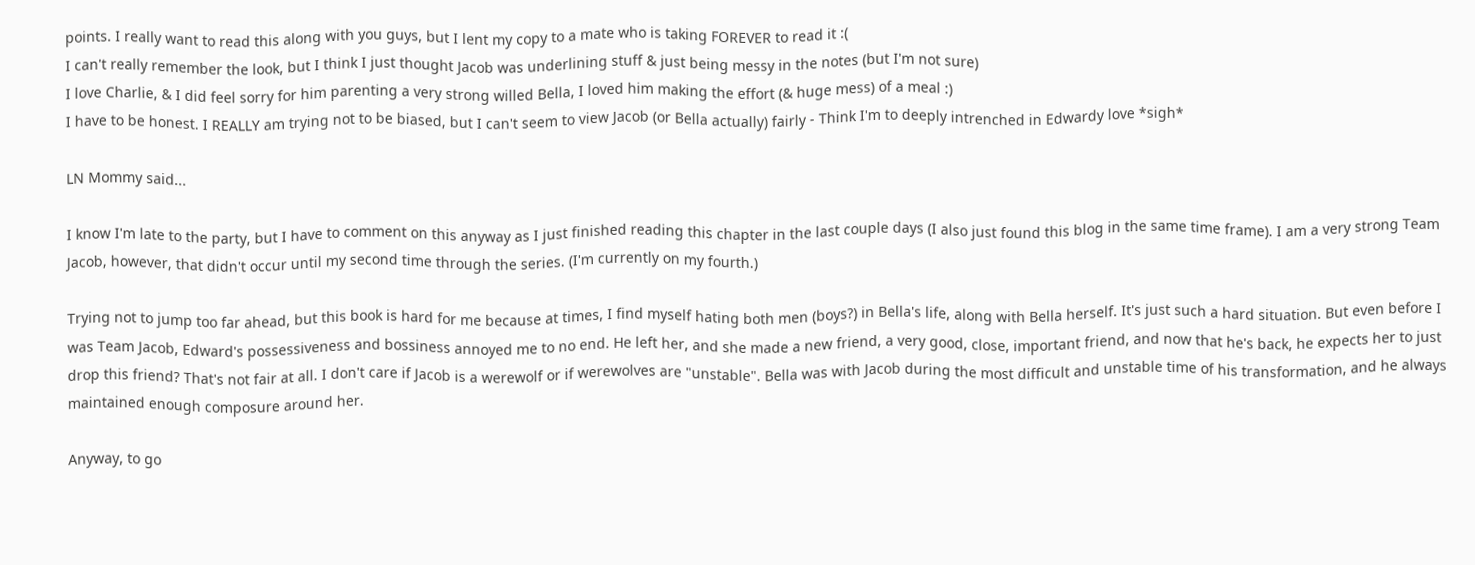points. I really want to read this along with you guys, but I lent my copy to a mate who is taking FOREVER to read it :(
I can't really remember the look, but I think I just thought Jacob was underlining stuff & just being messy in the notes (but I'm not sure)
I love Charlie, & I did feel sorry for him parenting a very strong willed Bella, I loved him making the effort (& huge mess) of a meal :)
I have to be honest. I REALLY am trying not to be biased, but I can't seem to view Jacob (or Bella actually) fairly - Think I'm to deeply intrenched in Edwardy love *sigh*

LN Mommy said...

I know I'm late to the party, but I have to comment on this anyway as I just finished reading this chapter in the last couple days (I also just found this blog in the same time frame). I am a very strong Team Jacob, however, that didn't occur until my second time through the series. (I'm currently on my fourth.)

Trying not to jump too far ahead, but this book is hard for me because at times, I find myself hating both men (boys?) in Bella's life, along with Bella herself. It's just such a hard situation. But even before I was Team Jacob, Edward's possessiveness and bossiness annoyed me to no end. He left her, and she made a new friend, a very good, close, important friend, and now that he's back, he expects her to just drop this friend? That's not fair at all. I don't care if Jacob is a werewolf or if werewolves are "unstable". Bella was with Jacob during the most difficult and unstable time of his transformation, and he always maintained enough composure around her.

Anyway, to go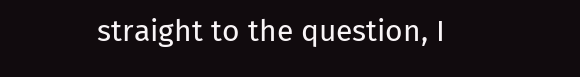straight to the question, I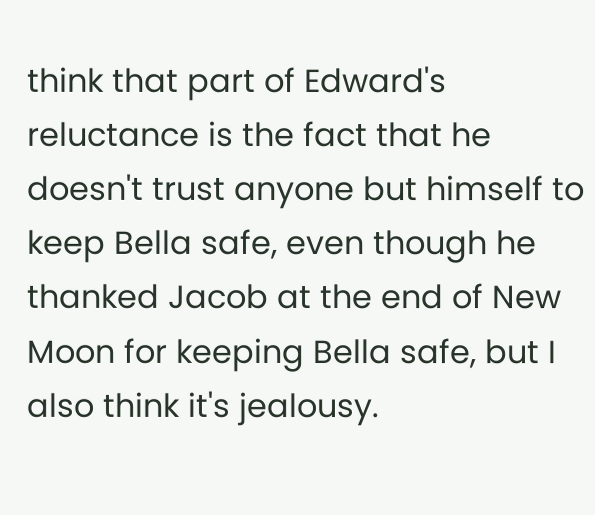think that part of Edward's reluctance is the fact that he doesn't trust anyone but himself to keep Bella safe, even though he thanked Jacob at the end of New Moon for keeping Bella safe, but I also think it's jealousy.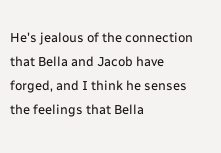He's jealous of the connection that Bella and Jacob have forged, and I think he senses the feelings that Bella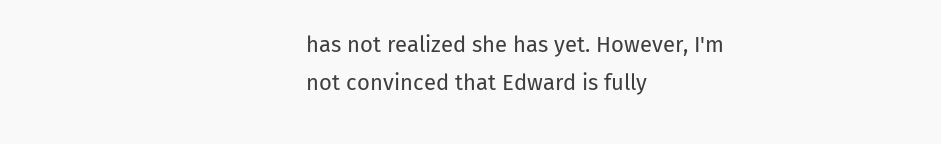has not realized she has yet. However, I'm not convinced that Edward is fully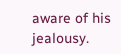aware of his jealousy.